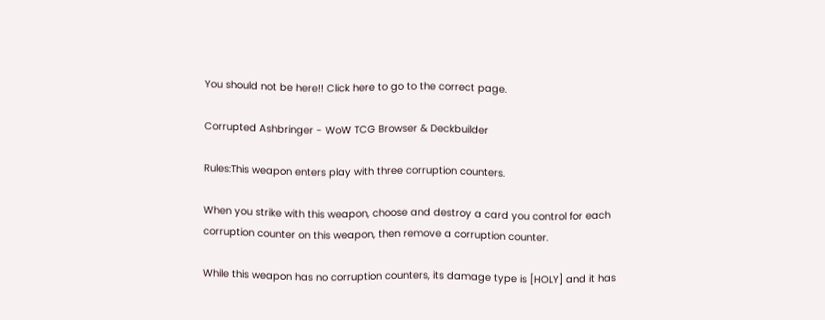You should not be here!! Click here to go to the correct page.

Corrupted Ashbringer - WoW TCG Browser & Deckbuilder

Rules:This weapon enters play with three corruption counters.

When you strike with this weapon, choose and destroy a card you control for each corruption counter on this weapon, then remove a corruption counter.

While this weapon has no corruption counters, its damage type is [HOLY] and it has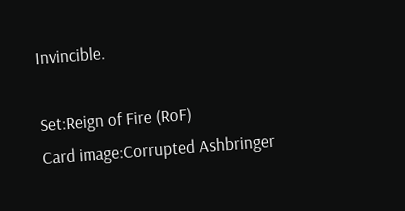Invincible.

Set:Reign of Fire (RoF)
Card image:Corrupted Ashbringer